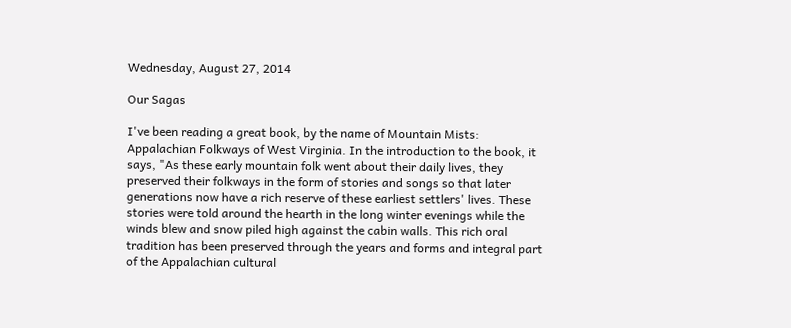Wednesday, August 27, 2014

Our Sagas

I've been reading a great book, by the name of Mountain Mists: Appalachian Folkways of West Virginia. In the introduction to the book, it says, "As these early mountain folk went about their daily lives, they preserved their folkways in the form of stories and songs so that later generations now have a rich reserve of these earliest settlers' lives. These stories were told around the hearth in the long winter evenings while the winds blew and snow piled high against the cabin walls. This rich oral tradition has been preserved through the years and forms and integral part of the Appalachian cultural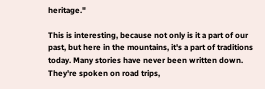heritage."

This is interesting, because not only is it a part of our past, but here in the mountains, it's a part of traditions today. Many stories have never been written down. They're spoken on road trips,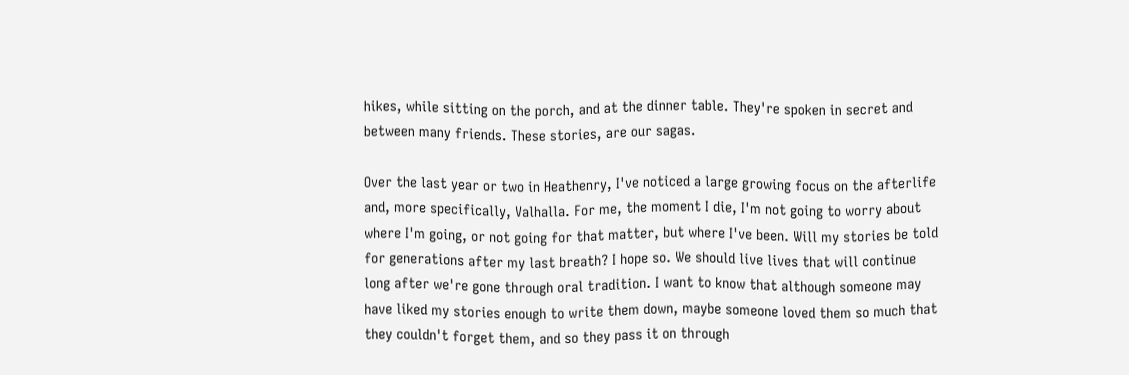hikes, while sitting on the porch, and at the dinner table. They're spoken in secret and between many friends. These stories, are our sagas.

Over the last year or two in Heathenry, I've noticed a large growing focus on the afterlife and, more specifically, Valhalla. For me, the moment I die, I'm not going to worry about where I'm going, or not going for that matter, but where I've been. Will my stories be told for generations after my last breath? I hope so. We should live lives that will continue long after we're gone through oral tradition. I want to know that although someone may have liked my stories enough to write them down, maybe someone loved them so much that they couldn't forget them, and so they pass it on through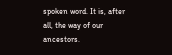spoken word. It is, after all, the way of our ancestors.